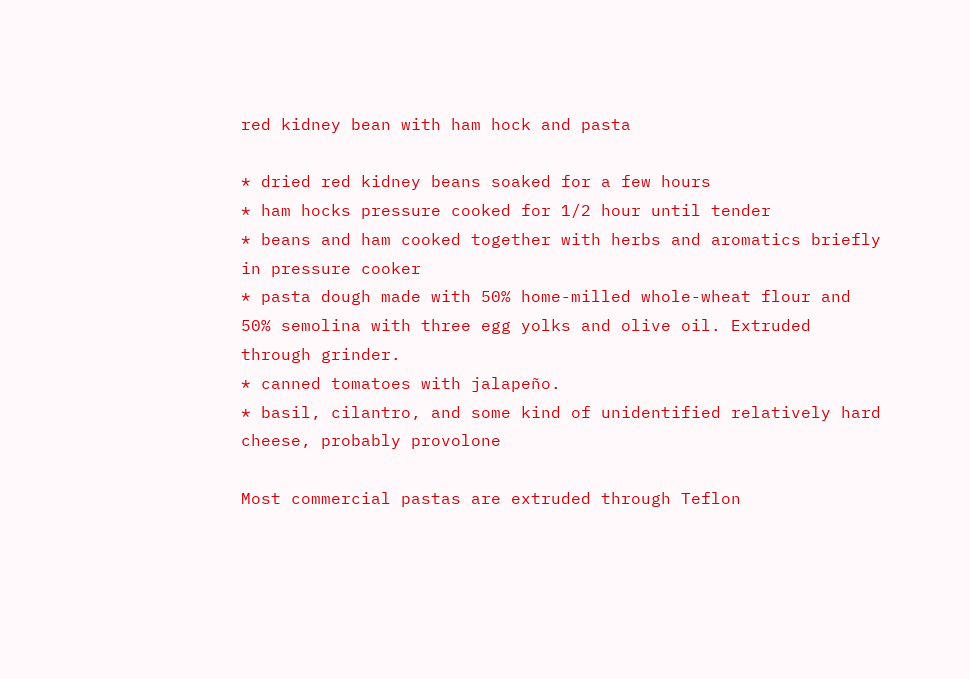red kidney bean with ham hock and pasta

* dried red kidney beans soaked for a few hours
* ham hocks pressure cooked for 1/2 hour until tender
* beans and ham cooked together with herbs and aromatics briefly in pressure cooker
* pasta dough made with 50% home-milled whole-wheat flour and 50% semolina with three egg yolks and olive oil. Extruded through grinder.
* canned tomatoes with jalapeño.
* basil, cilantro, and some kind of unidentified relatively hard cheese, probably provolone

Most commercial pastas are extruded through Teflon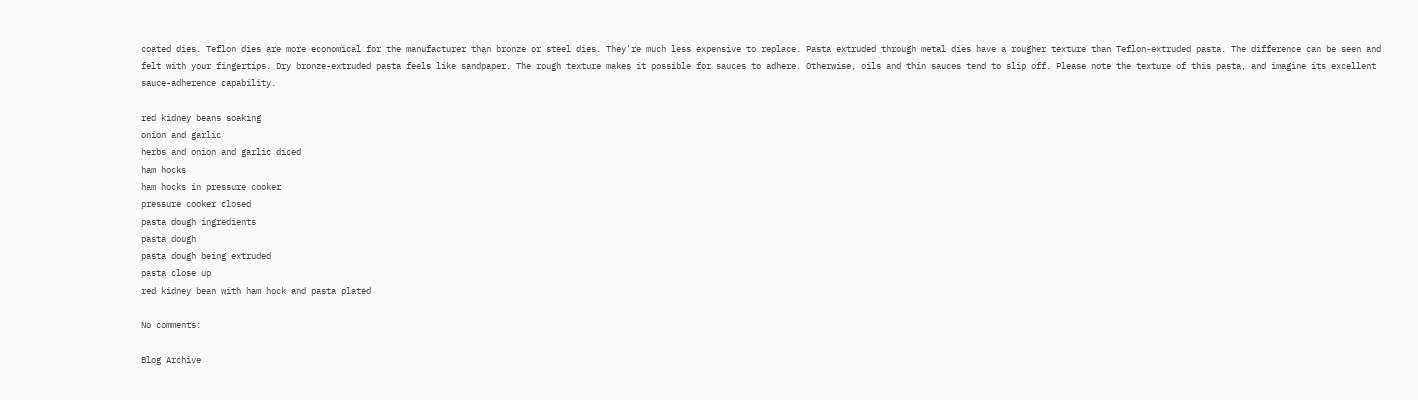coated dies. Teflon dies are more economical for the manufacturer than bronze or steel dies. They're much less expensive to replace. Pasta extruded through metal dies have a rougher texture than Teflon-extruded pasta. The difference can be seen and felt with your fingertips. Dry bronze-extruded pasta feels like sandpaper. The rough texture makes it possible for sauces to adhere. Otherwise, oils and thin sauces tend to slip off. Please note the texture of this pasta, and imagine its excellent sauce-adherence capability.

red kidney beans soaking
onion and garlic
herbs and onion and garlic diced
ham hocks
ham hocks in pressure cooker
pressure cooker closed
pasta dough ingredients
pasta dough
pasta dough being extruded
pasta close up
red kidney bean with ham hock and pasta plated

No comments:

Blog Archive